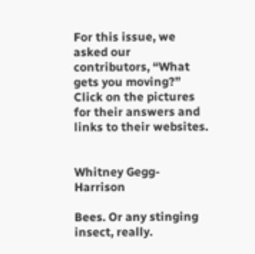For this issue, we asked our contributors, “What gets you moving?” Click on the pictures for their answers and links to their websites.


Whitney Gegg-Harrison

Bees. Or any stinging insect, really.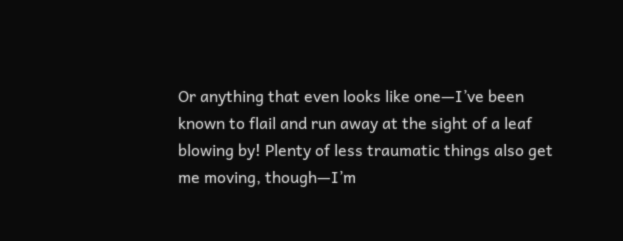Or anything that even looks like one—I’ve been known to flail and run away at the sight of a leaf blowing by! Plenty of less traumatic things also get me moving, though—I’m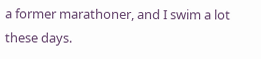a former marathoner, and I swim a lot these days.